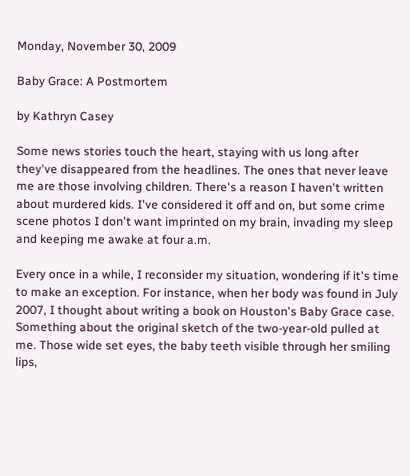Monday, November 30, 2009

Baby Grace: A Postmortem

by Kathryn Casey

Some news stories touch the heart, staying with us long after they've disappeared from the headlines. The ones that never leave me are those involving children. There's a reason I haven't written about murdered kids. I've considered it off and on, but some crime scene photos I don't want imprinted on my brain, invading my sleep and keeping me awake at four a.m.

Every once in a while, I reconsider my situation, wondering if it's time to make an exception. For instance, when her body was found in July 2007, I thought about writing a book on Houston's Baby Grace case. Something about the original sketch of the two-year-old pulled at me. Those wide set eyes, the baby teeth visible through her smiling lips,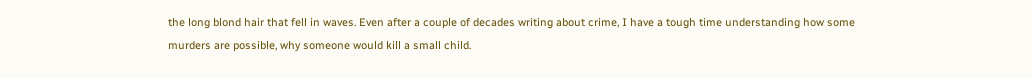the long blond hair that fell in waves. Even after a couple of decades writing about crime, I have a tough time understanding how some murders are possible, why someone would kill a small child.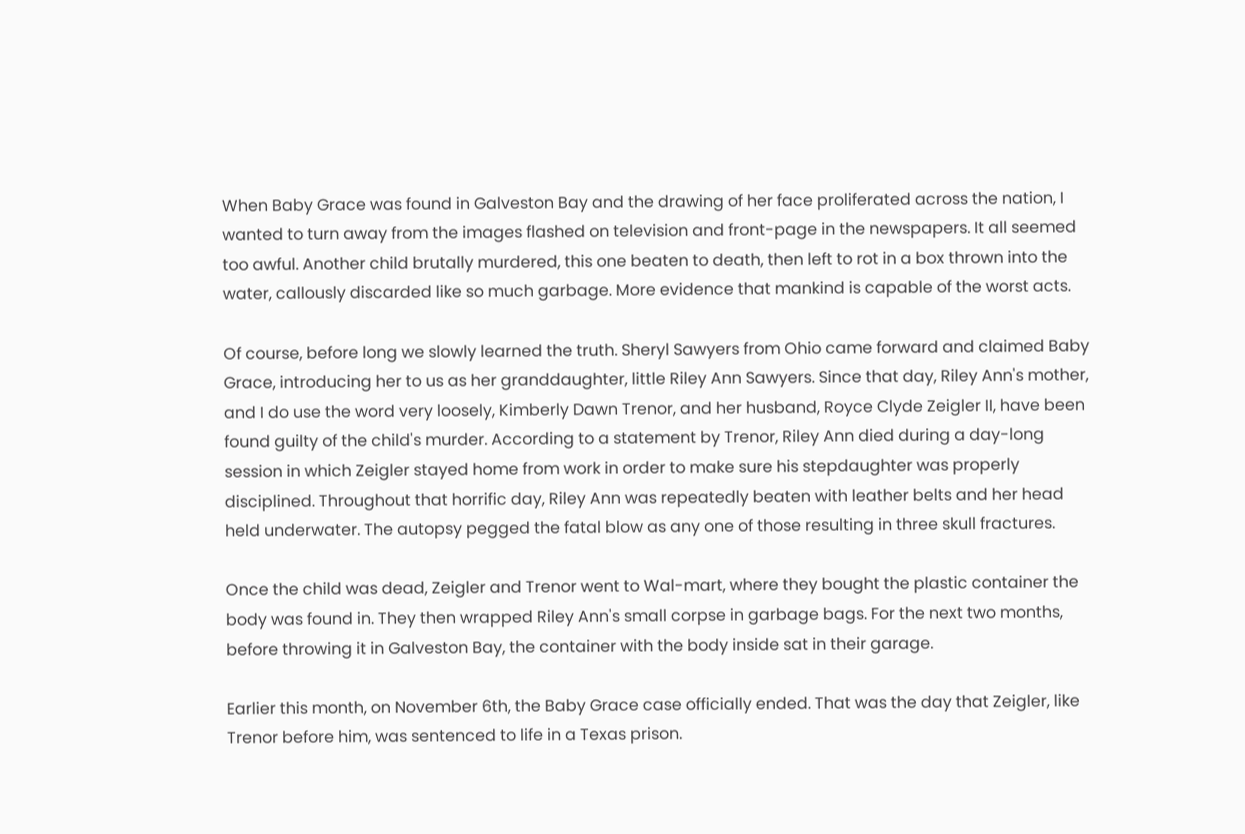When Baby Grace was found in Galveston Bay and the drawing of her face proliferated across the nation, I wanted to turn away from the images flashed on television and front-page in the newspapers. It all seemed too awful. Another child brutally murdered, this one beaten to death, then left to rot in a box thrown into the water, callously discarded like so much garbage. More evidence that mankind is capable of the worst acts.

Of course, before long we slowly learned the truth. Sheryl Sawyers from Ohio came forward and claimed Baby Grace, introducing her to us as her granddaughter, little Riley Ann Sawyers. Since that day, Riley Ann's mother, and I do use the word very loosely, Kimberly Dawn Trenor, and her husband, Royce Clyde Zeigler II, have been found guilty of the child's murder. According to a statement by Trenor, Riley Ann died during a day-long session in which Zeigler stayed home from work in order to make sure his stepdaughter was properly disciplined. Throughout that horrific day, Riley Ann was repeatedly beaten with leather belts and her head held underwater. The autopsy pegged the fatal blow as any one of those resulting in three skull fractures.

Once the child was dead, Zeigler and Trenor went to Wal-mart, where they bought the plastic container the body was found in. They then wrapped Riley Ann's small corpse in garbage bags. For the next two months, before throwing it in Galveston Bay, the container with the body inside sat in their garage.

Earlier this month, on November 6th, the Baby Grace case officially ended. That was the day that Zeigler, like Trenor before him, was sentenced to life in a Texas prison.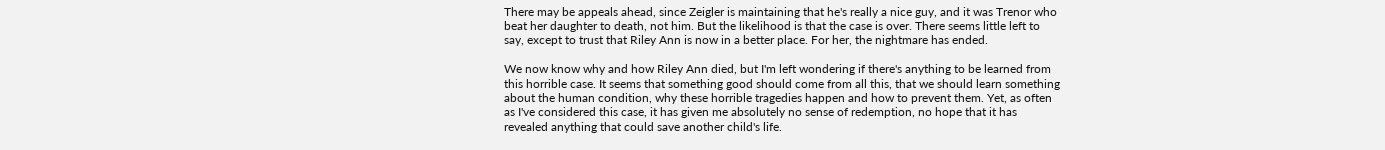There may be appeals ahead, since Zeigler is maintaining that he's really a nice guy, and it was Trenor who beat her daughter to death, not him. But the likelihood is that the case is over. There seems little left to say, except to trust that Riley Ann is now in a better place. For her, the nightmare has ended.

We now know why and how Riley Ann died, but I'm left wondering if there's anything to be learned from this horrible case. It seems that something good should come from all this, that we should learn something about the human condition, why these horrible tragedies happen and how to prevent them. Yet, as often as I've considered this case, it has given me absolutely no sense of redemption, no hope that it has revealed anything that could save another child's life.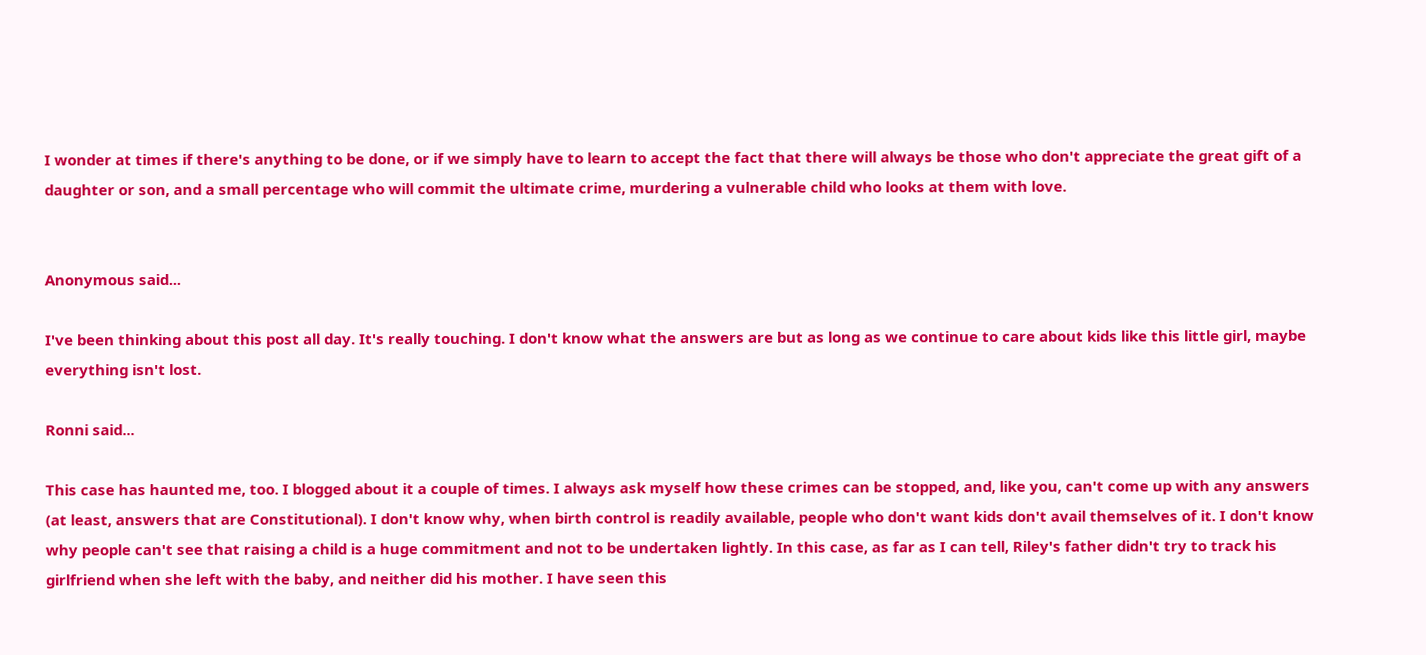I wonder at times if there's anything to be done, or if we simply have to learn to accept the fact that there will always be those who don't appreciate the great gift of a daughter or son, and a small percentage who will commit the ultimate crime, murdering a vulnerable child who looks at them with love.


Anonymous said...

I've been thinking about this post all day. It's really touching. I don't know what the answers are but as long as we continue to care about kids like this little girl, maybe everything isn't lost.

Ronni said...

This case has haunted me, too. I blogged about it a couple of times. I always ask myself how these crimes can be stopped, and, like you, can't come up with any answers (at least, answers that are Constitutional). I don't know why, when birth control is readily available, people who don't want kids don't avail themselves of it. I don't know why people can't see that raising a child is a huge commitment and not to be undertaken lightly. In this case, as far as I can tell, Riley's father didn't try to track his girlfriend when she left with the baby, and neither did his mother. I have seen this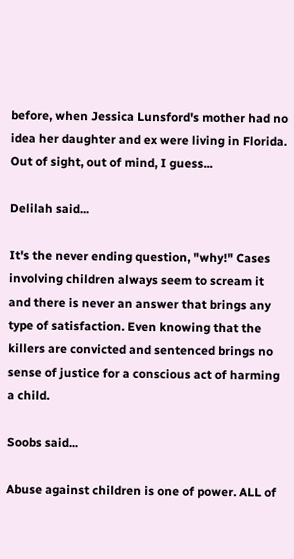before, when Jessica Lunsford's mother had no idea her daughter and ex were living in Florida. Out of sight, out of mind, I guess...

Delilah said...

It's the never ending question, "why!" Cases involving children always seem to scream it and there is never an answer that brings any type of satisfaction. Even knowing that the killers are convicted and sentenced brings no sense of justice for a conscious act of harming a child.

Soobs said...

Abuse against children is one of power. ALL of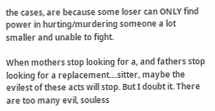the cases, are because some loser can ONLY find power in hurting/murdering someone a lot smaller and unable to fight.

When mothers stop looking for a, and fathers stop looking for a replacement....sitter, maybe the evilest of these acts will stop. But I doubt it. There are too many evil, souless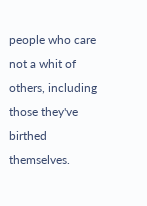people who care not a whit of others, including those they've birthed themselves.